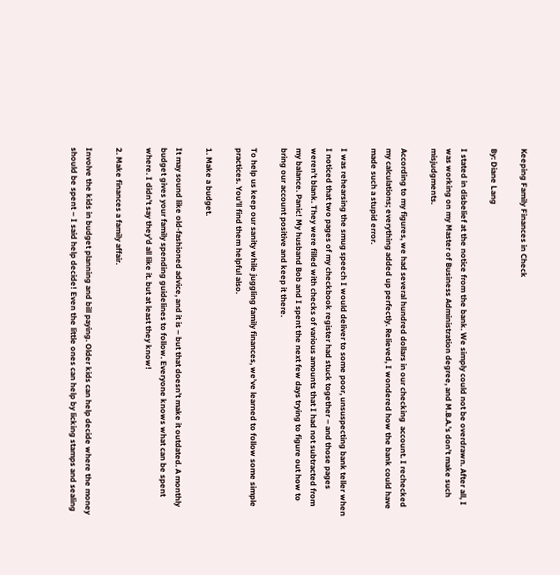Keeping Family Finances in Check

By: Diane Lang

I stated in disbelief at the notice from the bank. We simply could not be overdrawn. After all, I was working on my Master of Business Administration degree, and M.B.A.’s don’t make such misjudgments.

According to my figures, we had several hundred dollars in our checking  account. I rechecked my calculations; everything added up perfectly. Relieved, I wondered how the bank could have made such a stupid error.

I was rehearsing the smug speech I would deliver to some poor, unsuspecting bank teller when I noticed that two pages of my checkbook register had stuck together – and those pages weren’t blank. They were filled with checks of various amounts that I had not subtracted from my balance. Panic! My husband Bob and I spent the next few days trying to figure out how to bring our account positive and keep it there.

To help us keep our sanity while juggling family finances, we’ve learned to follow some simple practices. You’ll find them helpful also.

1. Make a budget.

It may sound like old-fashioned advice, and it is – but that doesn’t make it outdated. A monthly budget gives your family spending guidelines to follow. Everyone knows what can be spent where. I didn’t say they’d all like it. but at least they know!

2. Make finances a family affair.

Involve the kids in budget planning and bill paying. Older kids can help decide where the money should be spent – I said help decide! Even the little ones can help by licking stamps and sealing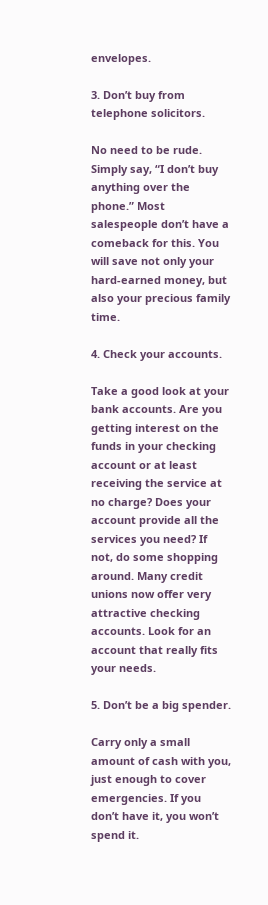envelopes.

3. Don’t buy from telephone solicitors.

No need to be rude. Simply say, “I don’t buy anything over the phone.” Most salespeople don’t have a comeback for this. You will save not only your hard-earned money, but also your precious family time.

4. Check your accounts.

Take a good look at your bank accounts. Are you getting interest on the funds in your checking account or at least receiving the service at no charge? Does your account provide all the services you need? If not, do some shopping around. Many credit unions now offer very attractive checking accounts. Look for an account that really fits your needs.

5. Don’t be a big spender.

Carry only a small amount of cash with you, just enough to cover emergencies. If you don’t have it, you won’t spend it.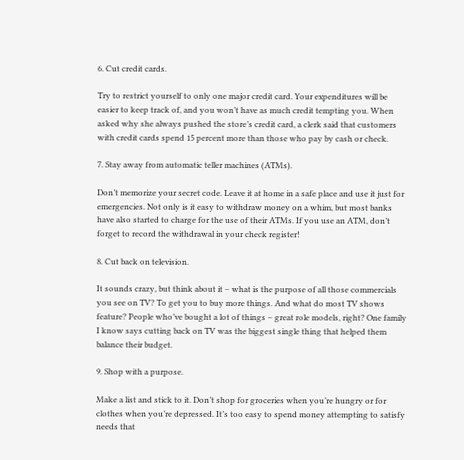6. Cut credit cards.

Try to restrict yourself to only one major credit card. Your expenditures will be easier to keep track of, and you won’t have as much credit tempting you. When asked why she always pushed the store’s credit card, a clerk said that customers with credit cards spend 15 percent more than those who pay by cash or check.

7. Stay away from automatic teller machines (ATMs).

Don’t memorize your secret code. Leave it at home in a safe place and use it just for emergencies. Not only is it easy to withdraw money on a whim, but most banks have also started to charge for the use of their ATMs. If you use an ATM, don’t forget to record the withdrawal in your check register!

8. Cut back on television.

It sounds crazy, but think about it – what is the purpose of all those commercials you see on TV? To get you to buy more things. And what do most TV shows feature? People who’ve bought a lot of things – great role models, right? One family I know says cutting back on TV was the biggest single thing that helped them balance their budget.

9. Shop with a purpose.

Make a list and stick to it. Don’t shop for groceries when you’re hungry or for clothes when you’re depressed. It’s too easy to spend money attempting to satisfy needs that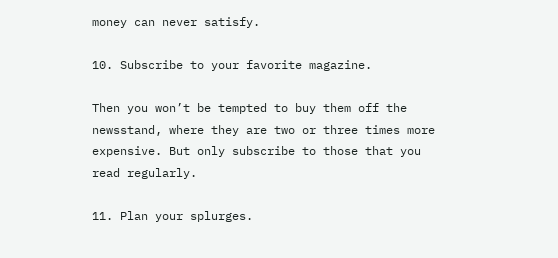money can never satisfy.

10. Subscribe to your favorite magazine.

Then you won’t be tempted to buy them off the newsstand, where they are two or three times more expensive. But only subscribe to those that you read regularly.

11. Plan your splurges.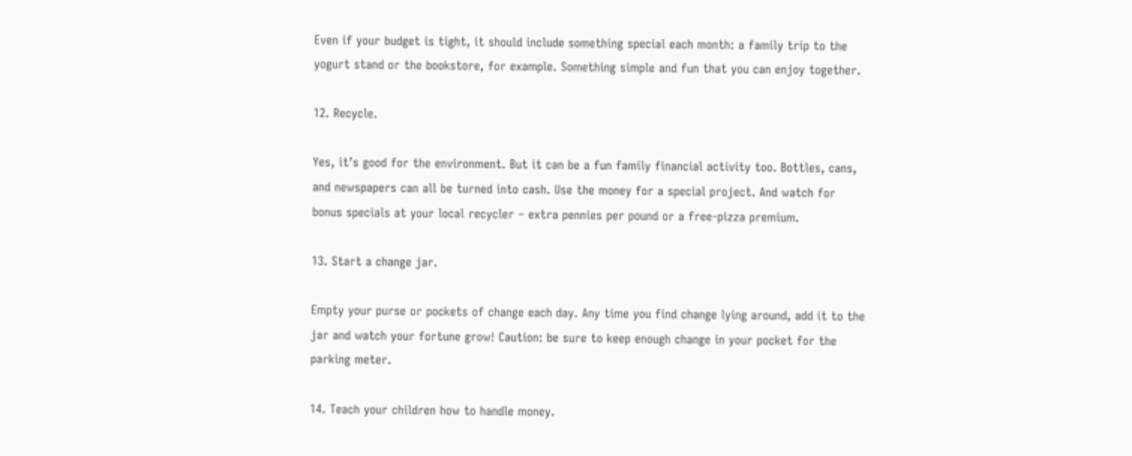Even if your budget is tight, it should include something special each month: a family trip to the yogurt stand or the bookstore, for example. Something simple and fun that you can enjoy together.

12. Recycle.

Yes, it’s good for the environment. But it can be a fun family financial activity too. Bottles, cans, and newspapers can all be turned into cash. Use the money for a special project. And watch for bonus specials at your local recycler – extra pennies per pound or a free-pizza premium.

13. Start a change jar.

Empty your purse or pockets of change each day. Any time you find change lying around, add it to the jar and watch your fortune grow! Caution: be sure to keep enough change in your pocket for the parking meter.

14. Teach your children how to handle money.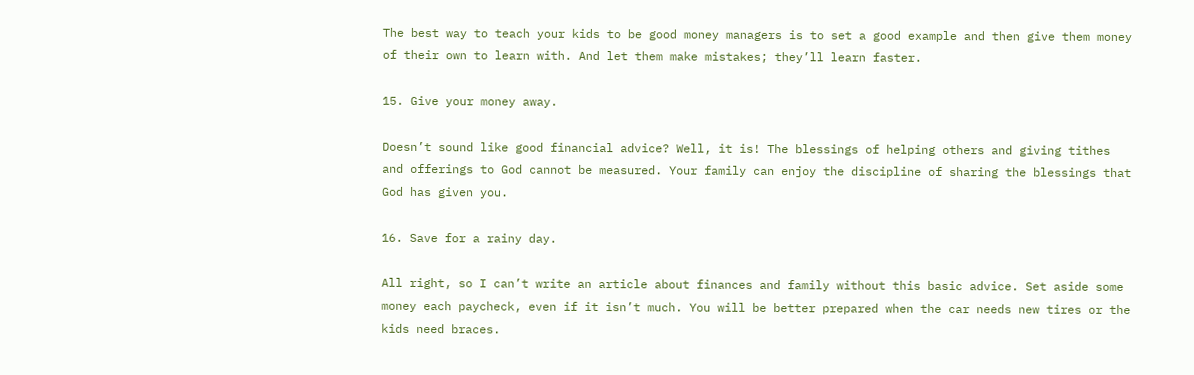The best way to teach your kids to be good money managers is to set a good example and then give them money of their own to learn with. And let them make mistakes; they’ll learn faster.

15. Give your money away.

Doesn’t sound like good financial advice? Well, it is! The blessings of helping others and giving tithes and offerings to God cannot be measured. Your family can enjoy the discipline of sharing the blessings that God has given you.

16. Save for a rainy day.

All right, so I can’t write an article about finances and family without this basic advice. Set aside some money each paycheck, even if it isn’t much. You will be better prepared when the car needs new tires or the kids need braces.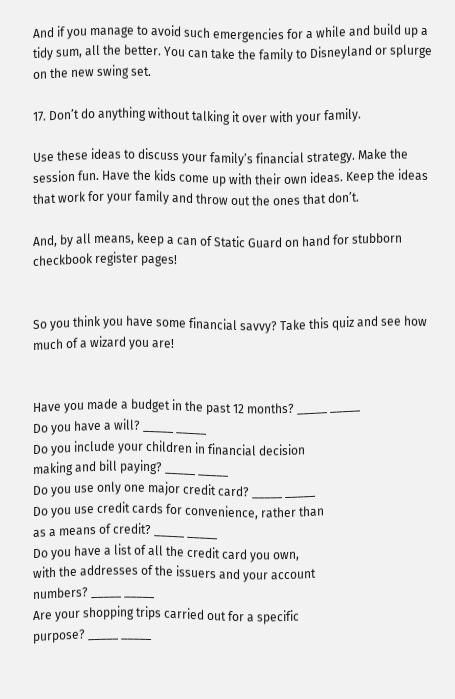And if you manage to avoid such emergencies for a while and build up a tidy sum, all the better. You can take the family to Disneyland or splurge on the new swing set.

17. Don’t do anything without talking it over with your family.

Use these ideas to discuss your family’s financial strategy. Make the session fun. Have the kids come up with their own ideas. Keep the ideas that work for your family and throw out the ones that don’t.

And, by all means, keep a can of Static Guard on hand for stubborn checkbook register pages!


So you think you have some financial savvy? Take this quiz and see how much of a wizard you are!


Have you made a budget in the past 12 months? _____ _____
Do you have a will? _____ _____
Do you include your children in financial decision
making and bill paying? _____ _____
Do you use only one major credit card? _____ _____
Do you use credit cards for convenience, rather than
as a means of credit? _____ _____
Do you have a list of all the credit card you own,
with the addresses of the issuers and your account
numbers? _____ _____
Are your shopping trips carried out for a specific
purpose? _____ _____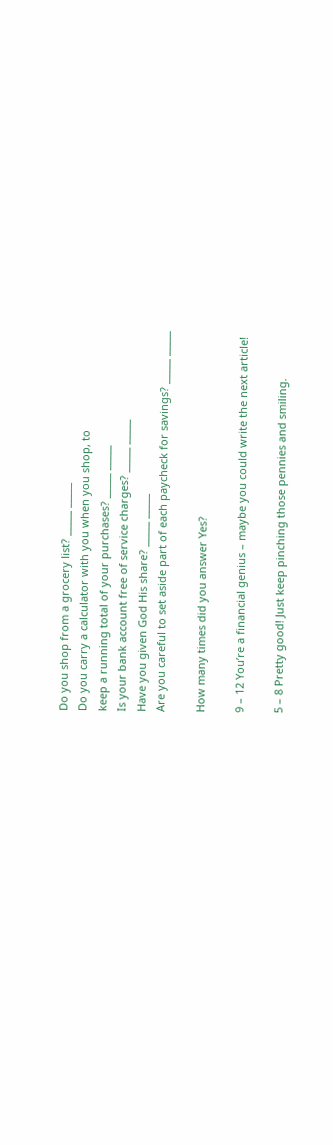Do you shop from a grocery list? _____ _____
Do you carry a calculator with you when you shop, to
keep a running total of your purchases? _____ _____
Is your bank account free of service charges? _____ _____
Have you given God His share? _____ _____
Are you careful to set aside part of each paycheck for savings? _____ _____

How many times did you answer Yes?

9 – 12 You’re a financial genius – maybe you could write the next article!

5 – 8 Pretty good! Just keep pinching those pennies and smiling.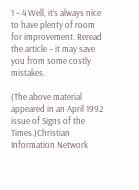1 – 4 Well, it’s always nice to have plenty of room for improvement. Reread the article – it may save you from some costly mistakes.

(The above material appeared in an April 1992 issue of Signs of the Times.)Christian Information Network